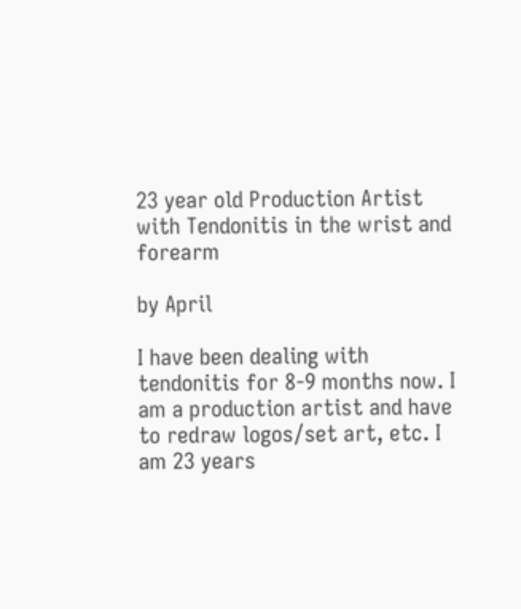23 year old Production Artist with Tendonitis in the wrist and forearm

by April

I have been dealing with tendonitis for 8-9 months now. I am a production artist and have to redraw logos/set art, etc. I am 23 years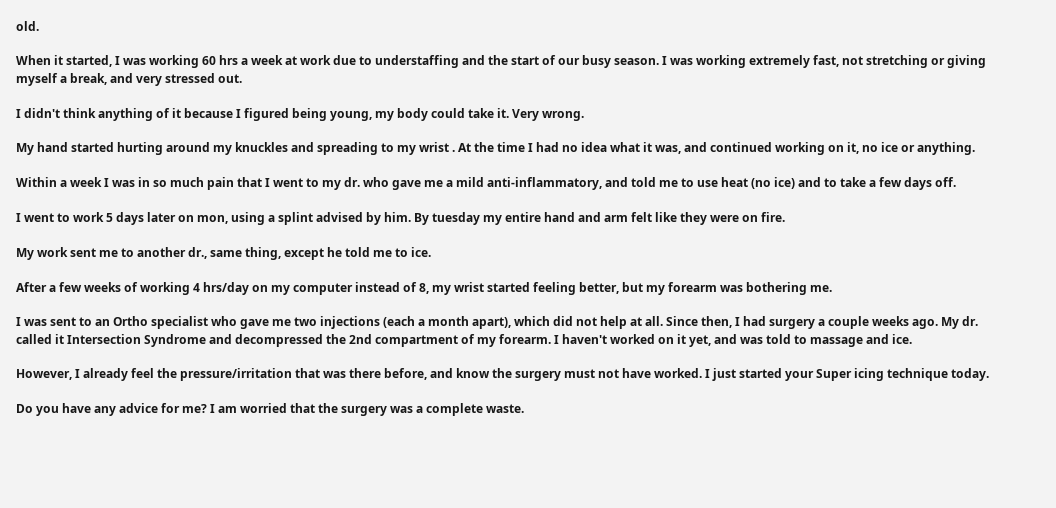old.

When it started, I was working 60 hrs a week at work due to understaffing and the start of our busy season. I was working extremely fast, not stretching or giving myself a break, and very stressed out.

I didn't think anything of it because I figured being young, my body could take it. Very wrong.

My hand started hurting around my knuckles and spreading to my wrist . At the time I had no idea what it was, and continued working on it, no ice or anything.

Within a week I was in so much pain that I went to my dr. who gave me a mild anti-inflammatory, and told me to use heat (no ice) and to take a few days off.

I went to work 5 days later on mon, using a splint advised by him. By tuesday my entire hand and arm felt like they were on fire.

My work sent me to another dr., same thing, except he told me to ice.

After a few weeks of working 4 hrs/day on my computer instead of 8, my wrist started feeling better, but my forearm was bothering me.

I was sent to an Ortho specialist who gave me two injections (each a month apart), which did not help at all. Since then, I had surgery a couple weeks ago. My dr. called it Intersection Syndrome and decompressed the 2nd compartment of my forearm. I haven't worked on it yet, and was told to massage and ice.

However, I already feel the pressure/irritation that was there before, and know the surgery must not have worked. I just started your Super icing technique today.

Do you have any advice for me? I am worried that the surgery was a complete waste.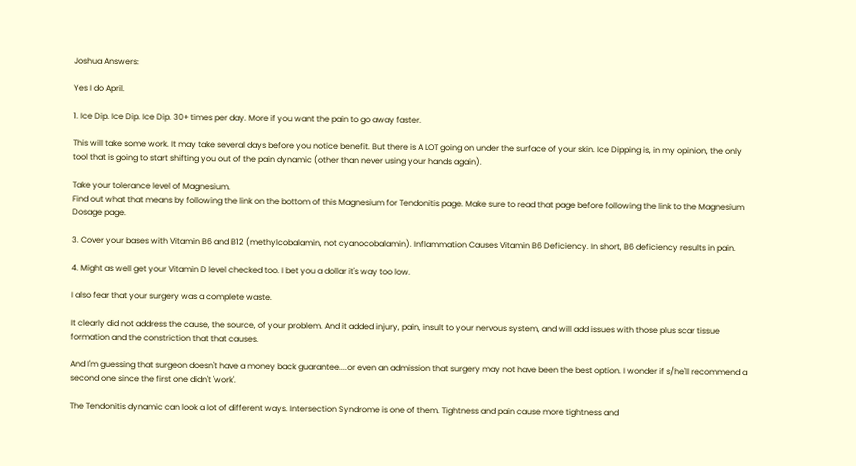Joshua Answers:

Yes I do April.

1. Ice Dip. Ice Dip. Ice Dip. 30+ times per day. More if you want the pain to go away faster.

This will take some work. It may take several days before you notice benefit. But there is A LOT going on under the surface of your skin. Ice Dipping is, in my opinion, the only tool that is going to start shifting you out of the pain dynamic (other than never using your hands again).

Take your tolerance level of Magnesium.
Find out what that means by following the link on the bottom of this Magnesium for Tendonitis page. Make sure to read that page before following the link to the Magnesium Dosage page.

3. Cover your bases with Vitamin B6 and B12 (methylcobalamin, not cyanocobalamin). Inflammation Causes Vitamin B6 Deficiency. In short, B6 deficiency results in pain.

4. Might as well get your Vitamin D level checked too. I bet you a dollar it's way too low.

I also fear that your surgery was a complete waste.

It clearly did not address the cause, the source, of your problem. And it added injury, pain, insult to your nervous system, and will add issues with those plus scar tissue formation and the constriction that that causes.

And I'm guessing that surgeon doesn't have a money back guarantee....or even an admission that surgery may not have been the best option. I wonder if s/he'll recommend a second one since the first one didn't 'work'.

The Tendonitis dynamic can look a lot of different ways. Intersection Syndrome is one of them. Tightness and pain cause more tightness and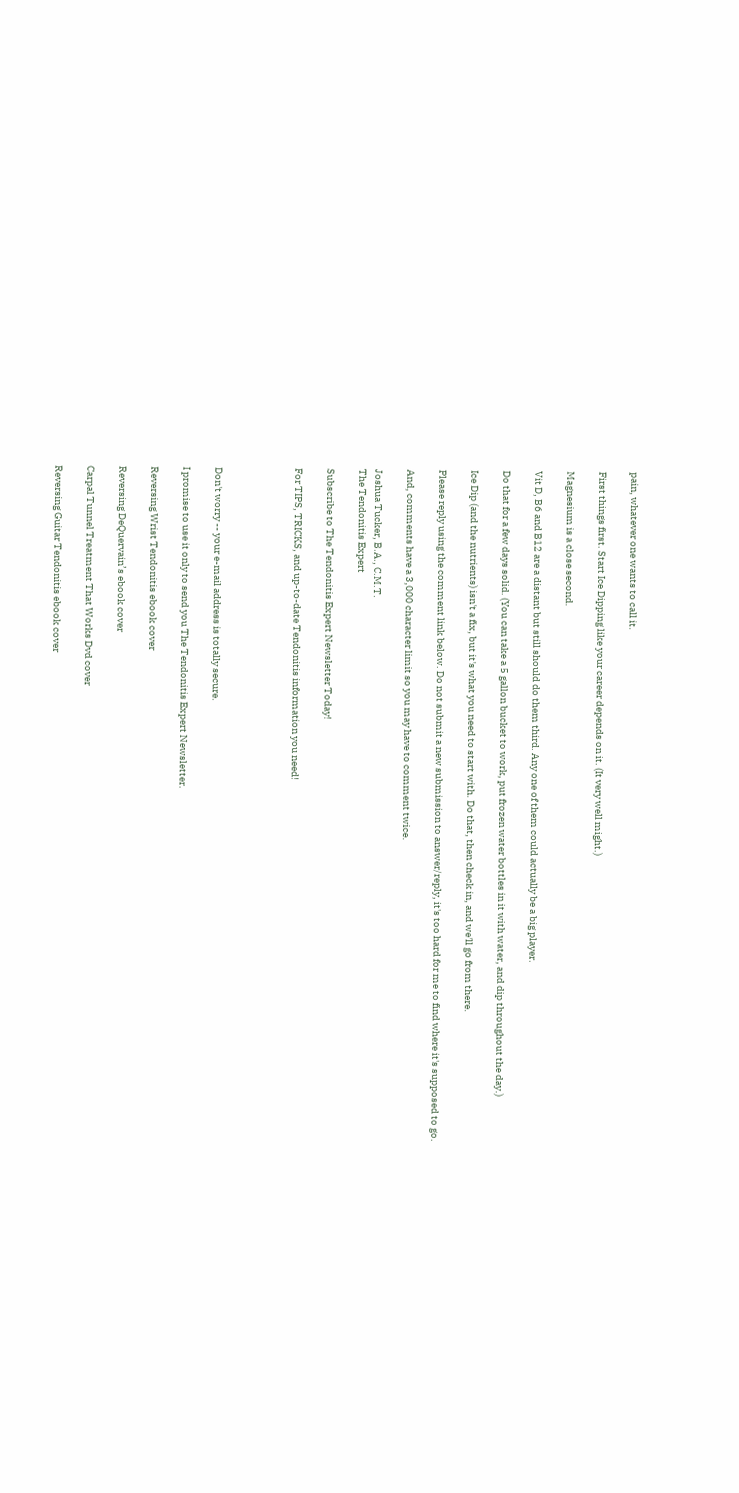pain, whatever one wants to call it.

First things first. Start Ice Dipping like your career depends on it. (It very well might.)

Magnesium is a close second.

Vit D, B6 and B12 are a distant but still should do them third. Any one of them could actually be a big player.

Do that for a few days solid. (You can take a 5 gallon bucket to work, put frozen water bottles in it with water, and dip throughout the day.)

Ice Dip (and the nutrients) isn't a fix, but it's what you need to start with. Do that, then check in, and we'll go from there.

Please reply using the comment link below. Do not submit a new submission to answer/reply, it's too hard for me to find where it's supposed to go.

And, comments have a 3,000 character limit so you may have to comment twice.

Joshua Tucker, B.A., C.M.T.
The Tendonitis Expert

Subscribe to The Tendonitis Expert Newsletter Today!

For TIPS, TRICKS, and up-to-date Tendonitis information you need!




Don't worry -- your e-mail address is totally secure.

I promise to use it only to send you The Tendonitis Expert Newsletter.

Reversing Wrist Tendonitis ebook cover

Reversing DeQuervain’s ebook cover

Carpal Tunnel Treatment That Works Dvd cover

Reversing Guitar Tendonitis ebook cover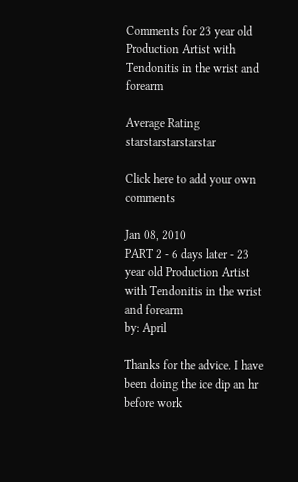Comments for 23 year old Production Artist with Tendonitis in the wrist and forearm

Average Rating starstarstarstarstar

Click here to add your own comments

Jan 08, 2010
PART 2 - 6 days later - 23 year old Production Artist with Tendonitis in the wrist and forearm
by: April

Thanks for the advice. I have been doing the ice dip an hr before work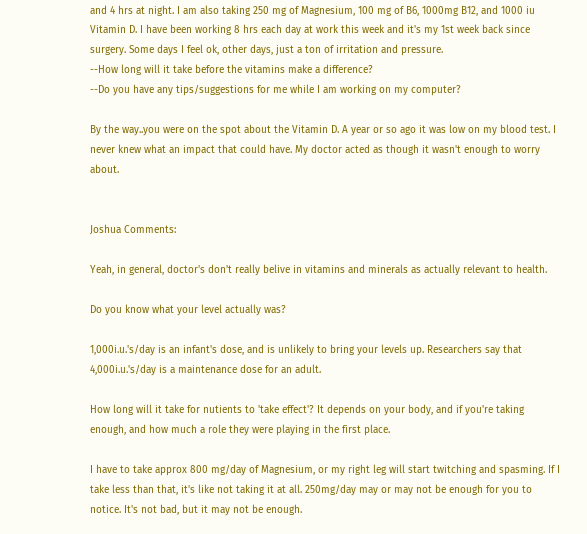and 4 hrs at night. I am also taking 250 mg of Magnesium, 100 mg of B6, 1000mg B12, and 1000 iu Vitamin D. I have been working 8 hrs each day at work this week and it's my 1st week back since surgery. Some days I feel ok, other days, just a ton of irritation and pressure.
--How long will it take before the vitamins make a difference?
--Do you have any tips/suggestions for me while I am working on my computer?

By the way..you were on the spot about the Vitamin D. A year or so ago it was low on my blood test. I never knew what an impact that could have. My doctor acted as though it wasn't enough to worry about.


Joshua Comments:

Yeah, in general, doctor's don't really belive in vitamins and minerals as actually relevant to health.

Do you know what your level actually was?

1,000i.u.'s/day is an infant's dose, and is unlikely to bring your levels up. Researchers say that 4,000i.u.'s/day is a maintenance dose for an adult.

How long will it take for nutients to 'take effect'? It depends on your body, and if you're taking enough, and how much a role they were playing in the first place.

I have to take approx 800 mg/day of Magnesium, or my right leg will start twitching and spasming. If I take less than that, it's like not taking it at all. 250mg/day may or may not be enough for you to notice. It's not bad, but it may not be enough.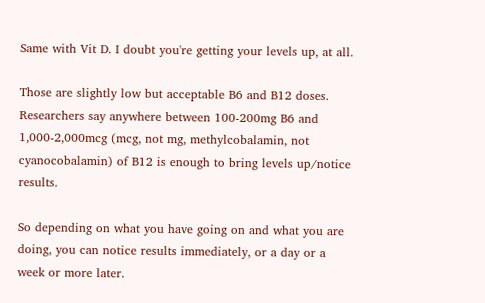Same with Vit D. I doubt you're getting your levels up, at all.

Those are slightly low but acceptable B6 and B12 doses. Researchers say anywhere between 100-200mg B6 and 1,000-2,000mcg (mcg, not mg, methylcobalamin, not cyanocobalamin) of B12 is enough to bring levels up/notice results.

So depending on what you have going on and what you are doing, you can notice results immediately, or a day or a week or more later.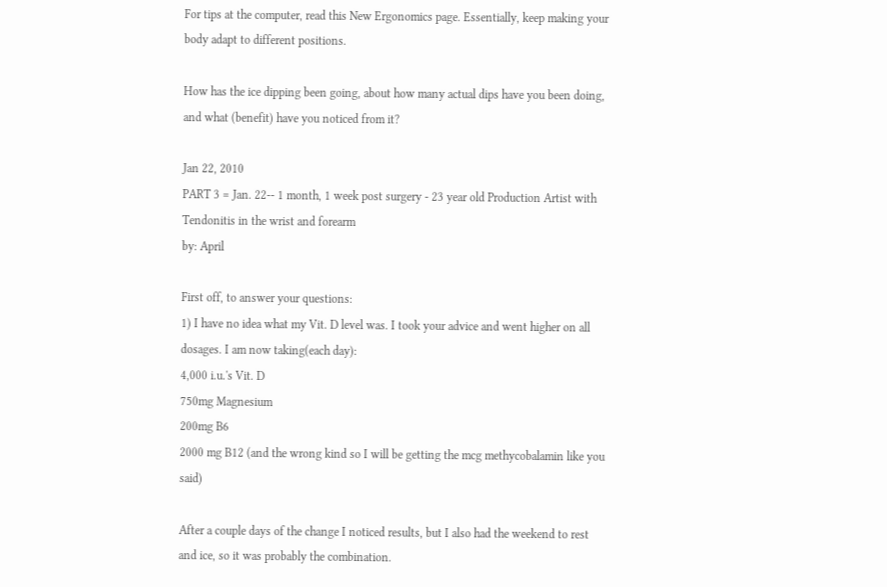For tips at the computer, read this New Ergonomics page. Essentially, keep making your body adapt to different positions.

How has the ice dipping been going, about how many actual dips have you been doing, and what (benefit) have you noticed from it?

Jan 22, 2010
PART 3 = Jan. 22-- 1 month, 1 week post surgery - 23 year old Production Artist with Tendonitis in the wrist and forearm
by: April

First off, to answer your questions:
1) I have no idea what my Vit. D level was. I took your advice and went higher on all dosages. I am now taking(each day):
4,000 i.u.'s Vit. D
750mg Magnesium
200mg B6
2000 mg B12 (and the wrong kind so I will be getting the mcg methycobalamin like you said)

After a couple days of the change I noticed results, but I also had the weekend to rest and ice, so it was probably the combination.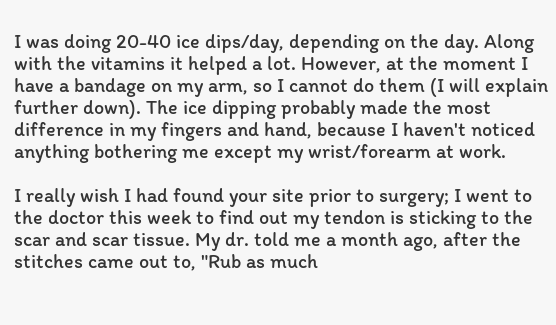I was doing 20-40 ice dips/day, depending on the day. Along with the vitamins it helped a lot. However, at the moment I have a bandage on my arm, so I cannot do them (I will explain further down). The ice dipping probably made the most difference in my fingers and hand, because I haven't noticed anything bothering me except my wrist/forearm at work.

I really wish I had found your site prior to surgery; I went to the doctor this week to find out my tendon is sticking to the scar and scar tissue. My dr. told me a month ago, after the stitches came out to, "Rub as much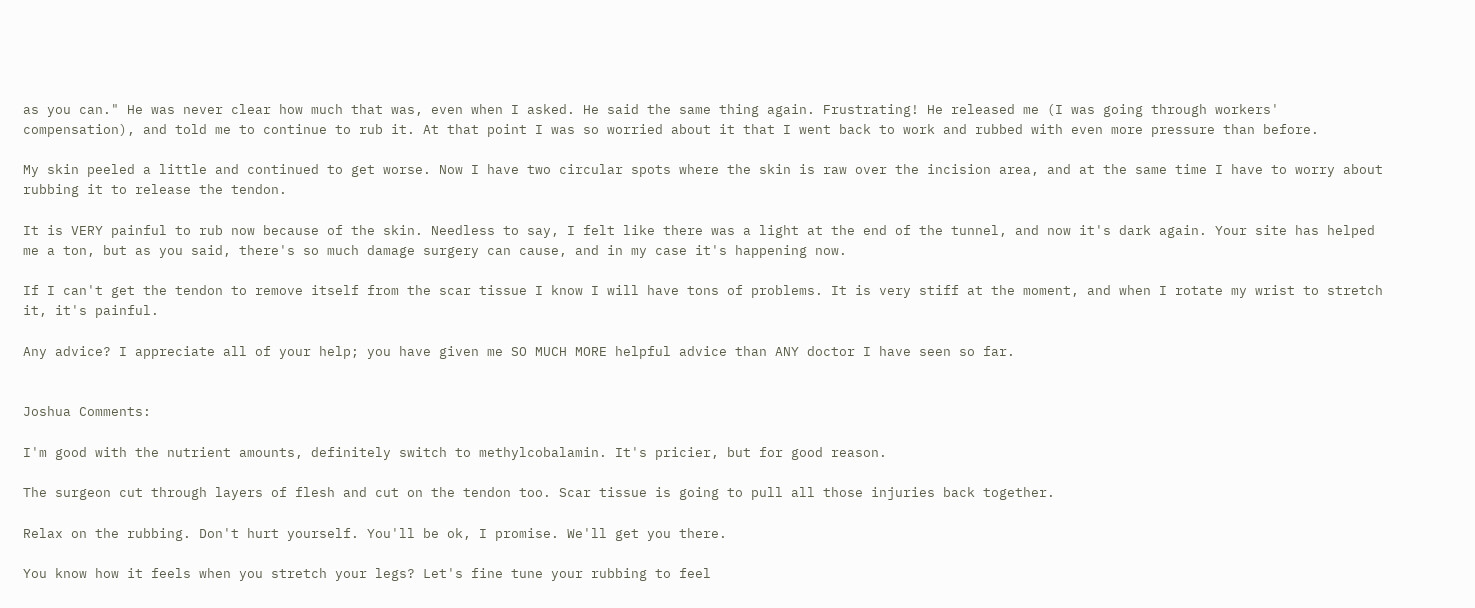as you can." He was never clear how much that was, even when I asked. He said the same thing again. Frustrating! He released me (I was going through workers' compensation), and told me to continue to rub it. At that point I was so worried about it that I went back to work and rubbed with even more pressure than before.

My skin peeled a little and continued to get worse. Now I have two circular spots where the skin is raw over the incision area, and at the same time I have to worry about rubbing it to release the tendon.

It is VERY painful to rub now because of the skin. Needless to say, I felt like there was a light at the end of the tunnel, and now it's dark again. Your site has helped me a ton, but as you said, there's so much damage surgery can cause, and in my case it's happening now.

If I can't get the tendon to remove itself from the scar tissue I know I will have tons of problems. It is very stiff at the moment, and when I rotate my wrist to stretch it, it's painful.

Any advice? I appreciate all of your help; you have given me SO MUCH MORE helpful advice than ANY doctor I have seen so far.


Joshua Comments:

I'm good with the nutrient amounts, definitely switch to methylcobalamin. It's pricier, but for good reason.

The surgeon cut through layers of flesh and cut on the tendon too. Scar tissue is going to pull all those injuries back together.

Relax on the rubbing. Don't hurt yourself. You'll be ok, I promise. We'll get you there.

You know how it feels when you stretch your legs? Let's fine tune your rubbing to feel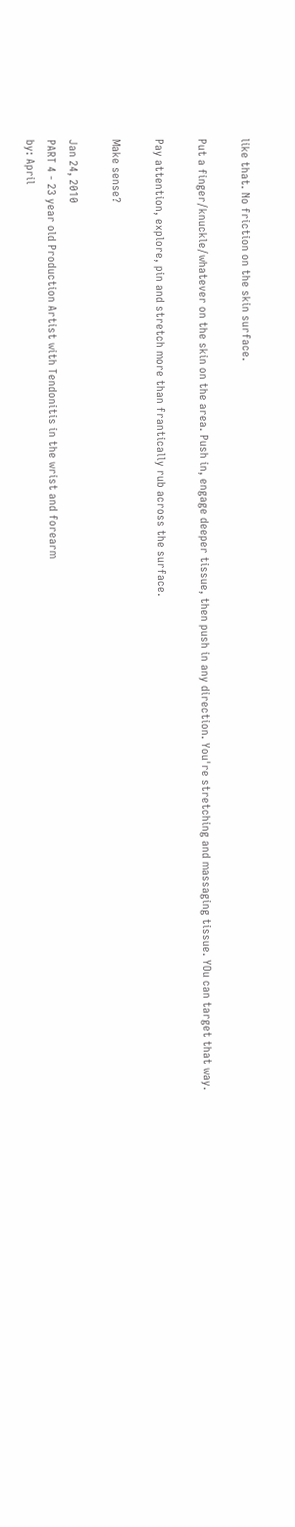like that. No friction on the skin surface.

Put a finger/knuckle/whatever on the skin on the area. Push in, engage deeper tissue, then push in any direction. You're stretching and massaging tissue. YOu can target that way.

Pay attention, explore, pin and stretch more than frantically rub across the surface.

Make sense?

Jan 24, 2010
PART 4 - 23 year old Production Artist with Tendonitis in the wrist and forearm
by: April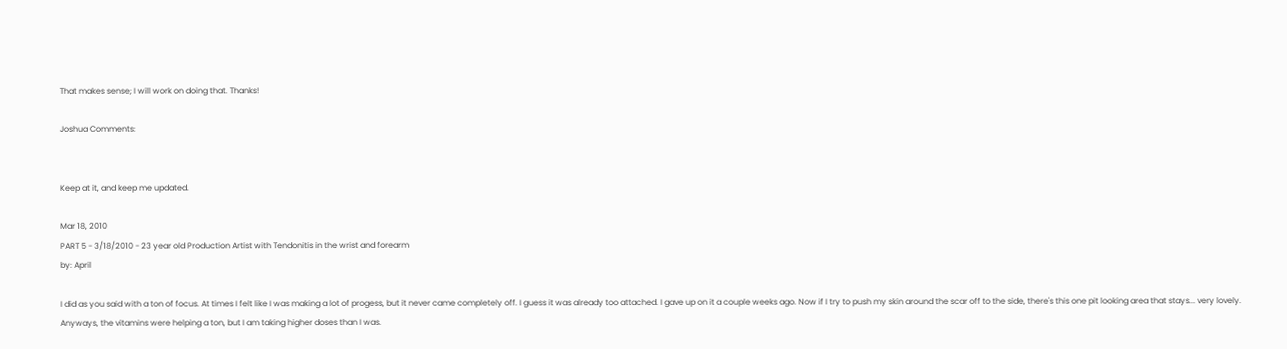That makes sense; I will work on doing that. Thanks!

Joshua Comments:


Keep at it, and keep me updated.

Mar 18, 2010
PART 5 - 3/18/2010 - 23 year old Production Artist with Tendonitis in the wrist and forearm
by: April

I did as you said with a ton of focus. At times I felt like I was making a lot of progess, but it never came completely off. I guess it was already too attached. I gave up on it a couple weeks ago. Now if I try to push my skin around the scar off to the side, there's this one pit looking area that stays... very lovely. Anyways, the vitamins were helping a ton, but I am taking higher doses than I was.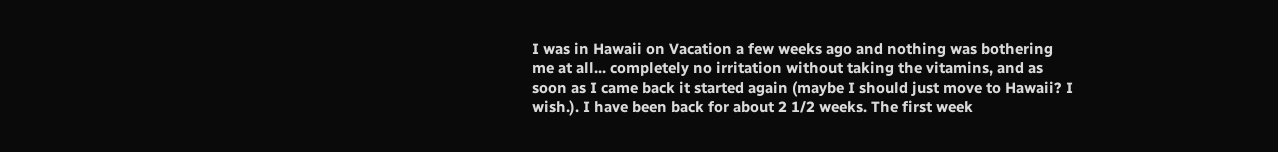I was in Hawaii on Vacation a few weeks ago and nothing was bothering me at all... completely no irritation without taking the vitamins, and as soon as I came back it started again (maybe I should just move to Hawaii? I wish.). I have been back for about 2 1/2 weeks. The first week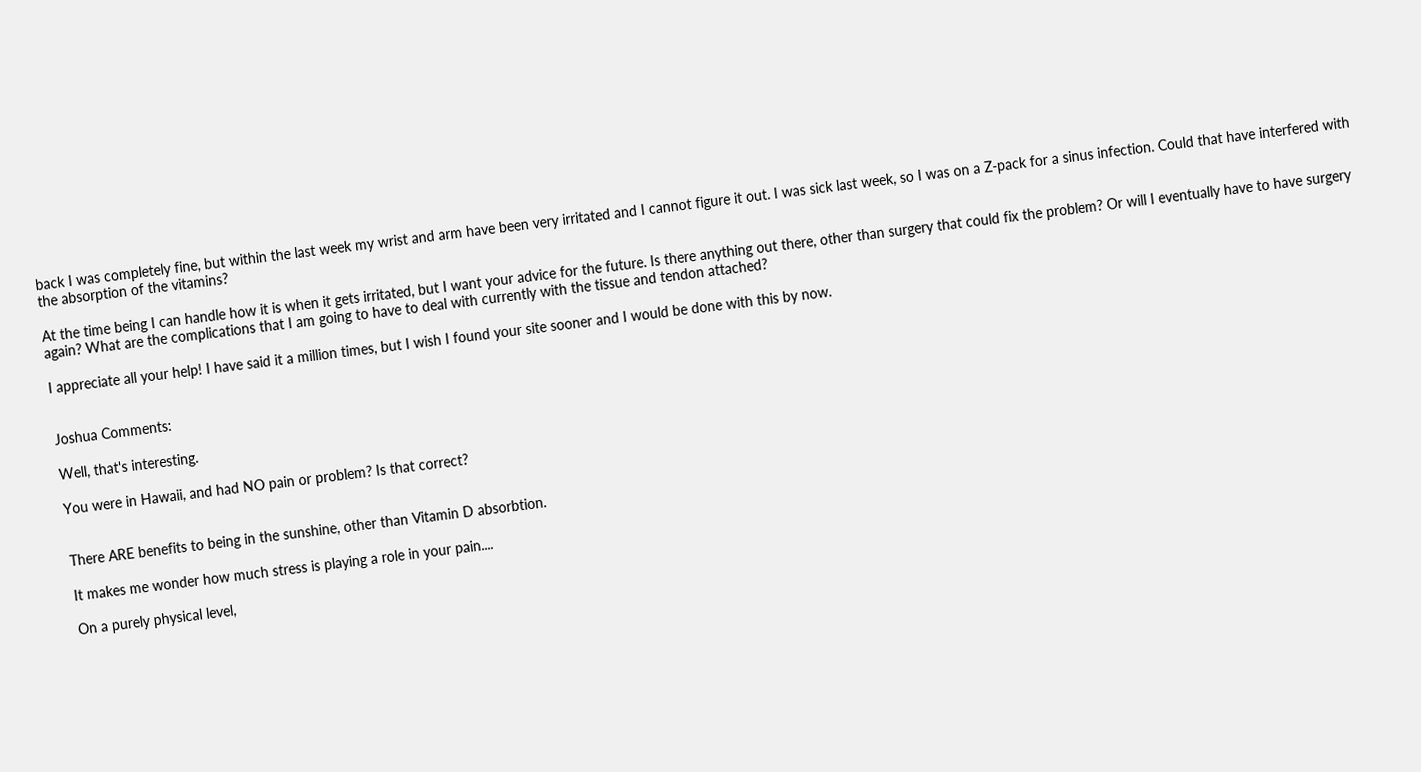back I was completely fine, but within the last week my wrist and arm have been very irritated and I cannot figure it out. I was sick last week, so I was on a Z-pack for a sinus infection. Could that have interfered with the absorption of the vitamins?

At the time being I can handle how it is when it gets irritated, but I want your advice for the future. Is there anything out there, other than surgery that could fix the problem? Or will I eventually have to have surgery again? What are the complications that I am going to have to deal with currently with the tissue and tendon attached?

I appreciate all your help! I have said it a million times, but I wish I found your site sooner and I would be done with this by now.


Joshua Comments:

Well, that's interesting.

You were in Hawaii, and had NO pain or problem? Is that correct?


There ARE benefits to being in the sunshine, other than Vitamin D absorbtion.

It makes me wonder how much stress is playing a role in your pain....

On a purely physical level,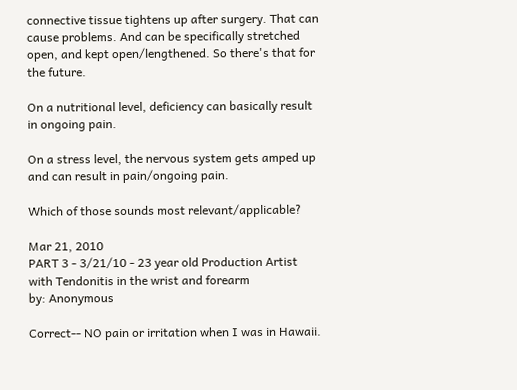connective tissue tightens up after surgery. That can cause problems. And can be specifically stretched open, and kept open/lengthened. So there's that for the future.

On a nutritional level, deficiency can basically result in ongoing pain.

On a stress level, the nervous system gets amped up and can result in pain/ongoing pain.

Which of those sounds most relevant/applicable?

Mar 21, 2010
PART 3 - 3/21/10 - 23 year old Production Artist with Tendonitis in the wrist and forearm
by: Anonymous

Correct-- NO pain or irritation when I was in Hawaii.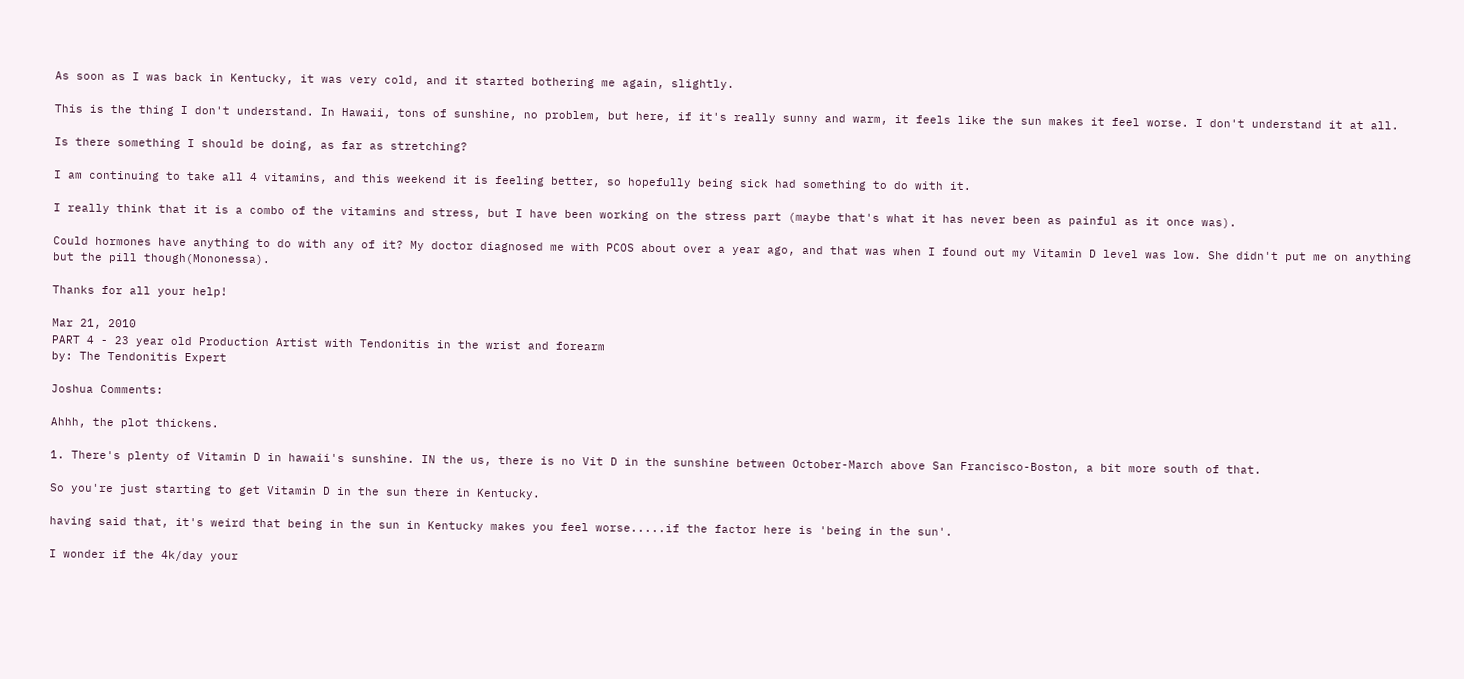As soon as I was back in Kentucky, it was very cold, and it started bothering me again, slightly.

This is the thing I don't understand. In Hawaii, tons of sunshine, no problem, but here, if it's really sunny and warm, it feels like the sun makes it feel worse. I don't understand it at all.

Is there something I should be doing, as far as stretching?

I am continuing to take all 4 vitamins, and this weekend it is feeling better, so hopefully being sick had something to do with it.

I really think that it is a combo of the vitamins and stress, but I have been working on the stress part (maybe that's what it has never been as painful as it once was).

Could hormones have anything to do with any of it? My doctor diagnosed me with PCOS about over a year ago, and that was when I found out my Vitamin D level was low. She didn't put me on anything but the pill though(Mononessa).

Thanks for all your help!

Mar 21, 2010
PART 4 - 23 year old Production Artist with Tendonitis in the wrist and forearm
by: The Tendonitis Expert

Joshua Comments:

Ahhh, the plot thickens.

1. There's plenty of Vitamin D in hawaii's sunshine. IN the us, there is no Vit D in the sunshine between October-March above San Francisco-Boston, a bit more south of that.

So you're just starting to get Vitamin D in the sun there in Kentucky.

having said that, it's weird that being in the sun in Kentucky makes you feel worse.....if the factor here is 'being in the sun'.

I wonder if the 4k/day your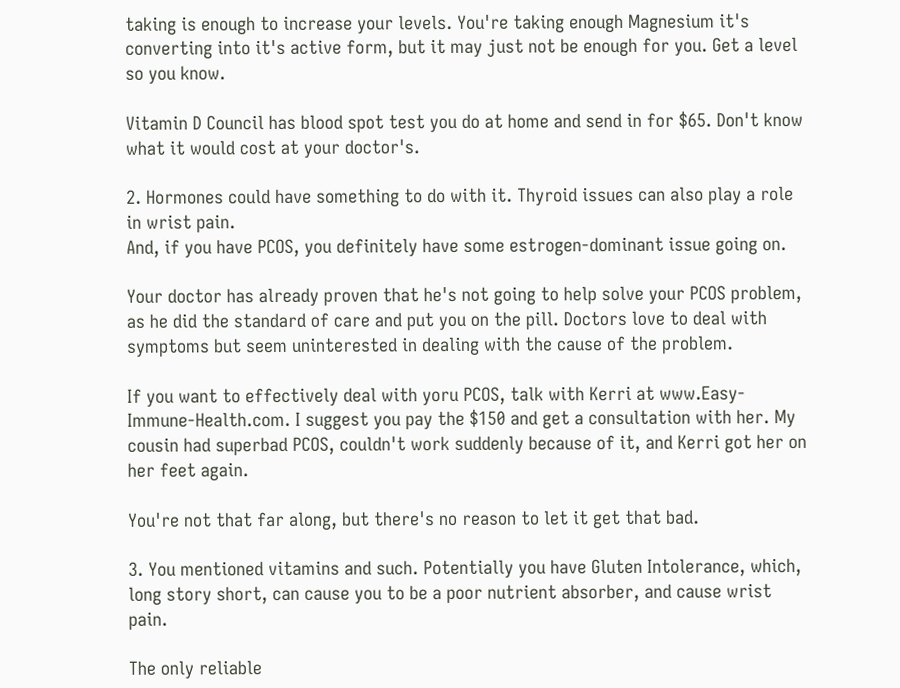taking is enough to increase your levels. You're taking enough Magnesium it's converting into it's active form, but it may just not be enough for you. Get a level so you know.

Vitamin D Council has blood spot test you do at home and send in for $65. Don't know what it would cost at your doctor's.

2. Hormones could have something to do with it. Thyroid issues can also play a role in wrist pain.
And, if you have PCOS, you definitely have some estrogen-dominant issue going on.

Your doctor has already proven that he's not going to help solve your PCOS problem, as he did the standard of care and put you on the pill. Doctors love to deal with symptoms but seem uninterested in dealing with the cause of the problem.

If you want to effectively deal with yoru PCOS, talk with Kerri at www.Easy-Immune-Health.com. I suggest you pay the $150 and get a consultation with her. My cousin had superbad PCOS, couldn't work suddenly because of it, and Kerri got her on her feet again.

You're not that far along, but there's no reason to let it get that bad.

3. You mentioned vitamins and such. Potentially you have Gluten Intolerance, which, long story short, can cause you to be a poor nutrient absorber, and cause wrist pain.

The only reliable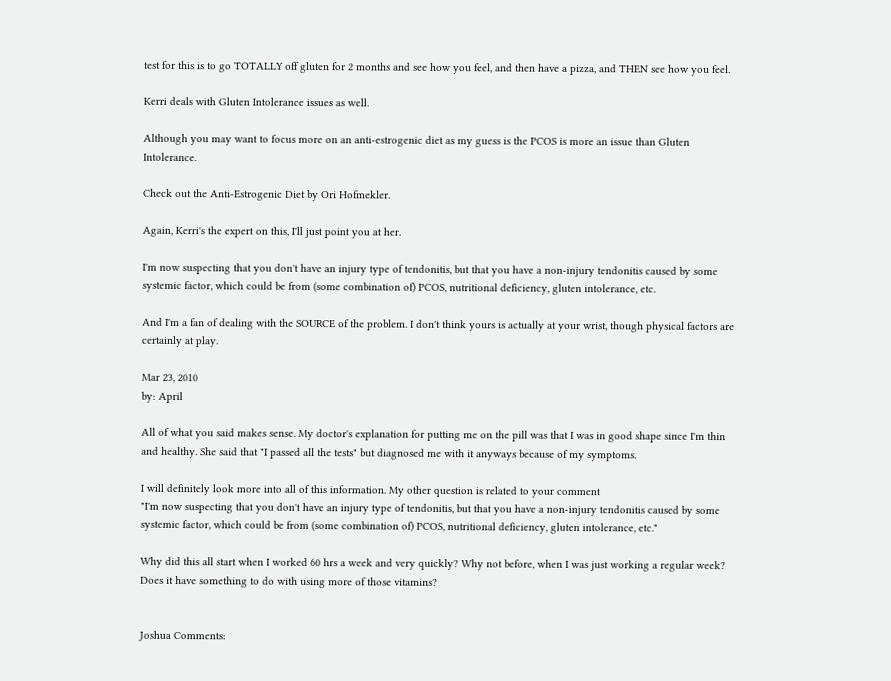test for this is to go TOTALLY off gluten for 2 months and see how you feel, and then have a pizza, and THEN see how you feel.

Kerri deals with Gluten Intolerance issues as well.

Although you may want to focus more on an anti-estrogenic diet as my guess is the PCOS is more an issue than Gluten Intolerance.

Check out the Anti-Estrogenic Diet by Ori Hofmekler.

Again, Kerri's the expert on this, I'll just point you at her.

I'm now suspecting that you don't have an injury type of tendonitis, but that you have a non-injury tendonitis caused by some systemic factor, which could be from (some combination of) PCOS, nutritional deficiency, gluten intolerance, etc.

And I'm a fan of dealing with the SOURCE of the problem. I don't think yours is actually at your wrist, though physical factors are certainly at play.

Mar 23, 2010
by: April

All of what you said makes sense. My doctor's explanation for putting me on the pill was that I was in good shape since I'm thin and healthy. She said that "I passed all the tests" but diagnosed me with it anyways because of my symptoms.

I will definitely look more into all of this information. My other question is related to your comment
"I'm now suspecting that you don't have an injury type of tendonitis, but that you have a non-injury tendonitis caused by some systemic factor, which could be from (some combination of) PCOS, nutritional deficiency, gluten intolerance, etc."

Why did this all start when I worked 60 hrs a week and very quickly? Why not before, when I was just working a regular week? Does it have something to do with using more of those vitamins?


Joshua Comments: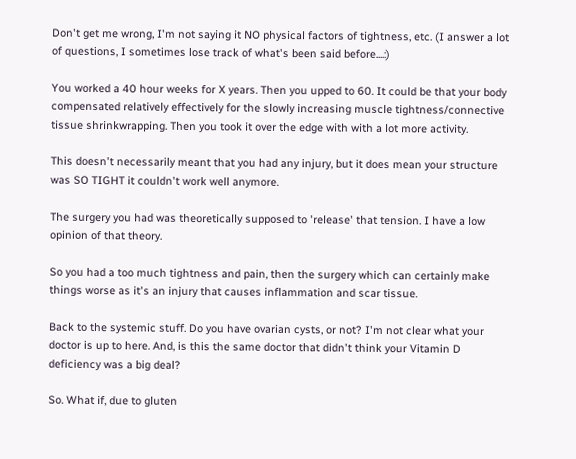Don't get me wrong, I'm not saying it NO physical factors of tightness, etc. (I answer a lot of questions, I sometimes lose track of what's been said before....:)

You worked a 40 hour weeks for X years. Then you upped to 60. It could be that your body compensated relatively effectively for the slowly increasing muscle tightness/connective tissue shrinkwrapping. Then you took it over the edge with with a lot more activity.

This doesn't necessarily meant that you had any injury, but it does mean your structure was SO TIGHT it couldn't work well anymore.

The surgery you had was theoretically supposed to 'release' that tension. I have a low opinion of that theory.

So you had a too much tightness and pain, then the surgery which can certainly make things worse as it's an injury that causes inflammation and scar tissue.

Back to the systemic stuff. Do you have ovarian cysts, or not? I'm not clear what your doctor is up to here. And, is this the same doctor that didn't think your Vitamin D deficiency was a big deal?

So. What if, due to gluten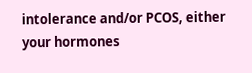intolerance and/or PCOS, either your hormones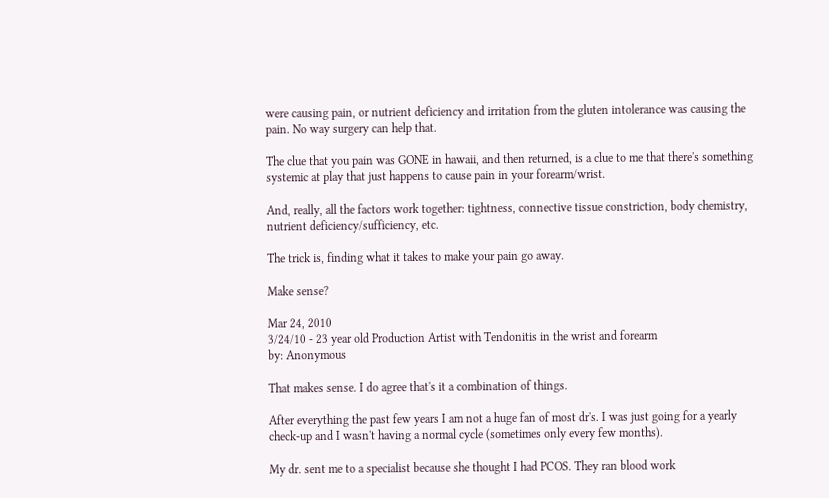were causing pain, or nutrient deficiency and irritation from the gluten intolerance was causing the pain. No way surgery can help that.

The clue that you pain was GONE in hawaii, and then returned, is a clue to me that there's something systemic at play that just happens to cause pain in your forearm/wrist.

And, really, all the factors work together: tightness, connective tissue constriction, body chemistry, nutrient deficiency/sufficiency, etc.

The trick is, finding what it takes to make your pain go away.

Make sense?

Mar 24, 2010
3/24/10 - 23 year old Production Artist with Tendonitis in the wrist and forearm
by: Anonymous

That makes sense. I do agree that's it a combination of things.

After everything the past few years I am not a huge fan of most dr's. I was just going for a yearly check-up and I wasn't having a normal cycle (sometimes only every few months).

My dr. sent me to a specialist because she thought I had PCOS. They ran blood work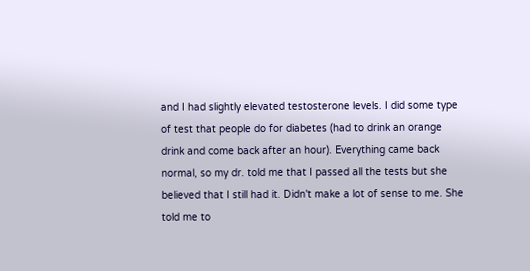and I had slightly elevated testosterone levels. I did some type of test that people do for diabetes (had to drink an orange drink and come back after an hour). Everything came back normal, so my dr. told me that I passed all the tests but she believed that I still had it. Didn't make a lot of sense to me. She told me to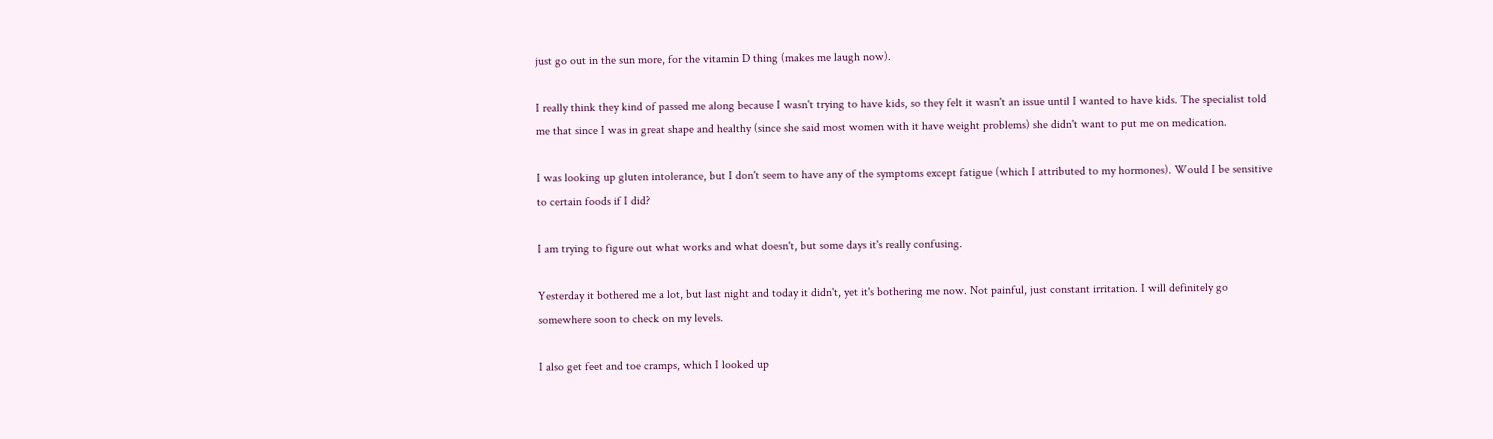just go out in the sun more, for the vitamin D thing (makes me laugh now).

I really think they kind of passed me along because I wasn't trying to have kids, so they felt it wasn't an issue until I wanted to have kids. The specialist told me that since I was in great shape and healthy (since she said most women with it have weight problems) she didn't want to put me on medication.

I was looking up gluten intolerance, but I don't seem to have any of the symptoms except fatigue (which I attributed to my hormones). Would I be sensitive to certain foods if I did?

I am trying to figure out what works and what doesn't, but some days it's really confusing.

Yesterday it bothered me a lot, but last night and today it didn't, yet it's bothering me now. Not painful, just constant irritation. I will definitely go somewhere soon to check on my levels.

I also get feet and toe cramps, which I looked up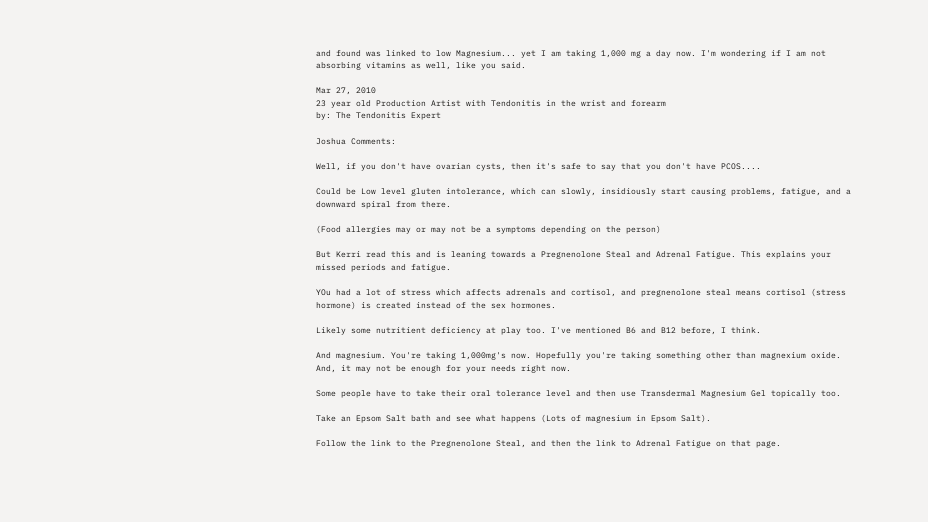and found was linked to low Magnesium... yet I am taking 1,000 mg a day now. I'm wondering if I am not absorbing vitamins as well, like you said.

Mar 27, 2010
23 year old Production Artist with Tendonitis in the wrist and forearm
by: The Tendonitis Expert

Joshua Comments:

Well, if you don't have ovarian cysts, then it's safe to say that you don't have PCOS....

Could be Low level gluten intolerance, which can slowly, insidiously start causing problems, fatigue, and a downward spiral from there.

(Food allergies may or may not be a symptoms depending on the person)

But Kerri read this and is leaning towards a Pregnenolone Steal and Adrenal Fatigue. This explains your missed periods and fatigue.

YOu had a lot of stress which affects adrenals and cortisol, and pregnenolone steal means cortisol (stress hormone) is created instead of the sex hormones.

Likely some nutritient deficiency at play too. I've mentioned B6 and B12 before, I think.

And magnesium. You're taking 1,000mg's now. Hopefully you're taking something other than magnexium oxide. And, it may not be enough for your needs right now.

Some people have to take their oral tolerance level and then use Transdermal Magnesium Gel topically too.

Take an Epsom Salt bath and see what happens (Lots of magnesium in Epsom Salt).

Follow the link to the Pregnenolone Steal, and then the link to Adrenal Fatigue on that page.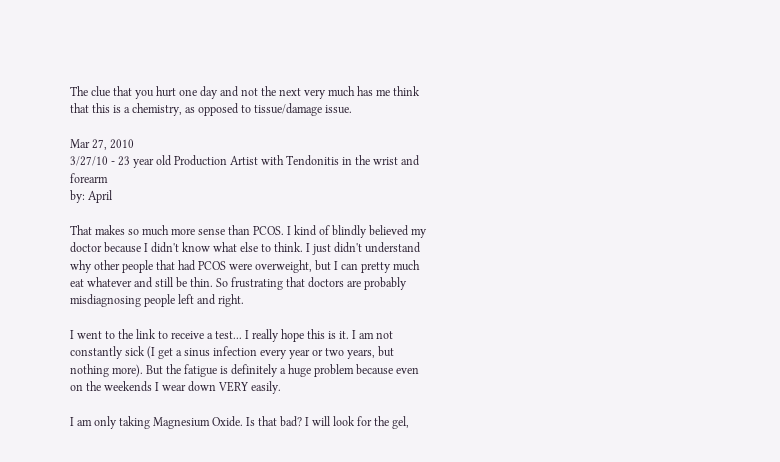The clue that you hurt one day and not the next very much has me think that this is a chemistry, as opposed to tissue/damage issue.

Mar 27, 2010
3/27/10 - 23 year old Production Artist with Tendonitis in the wrist and forearm
by: April

That makes so much more sense than PCOS. I kind of blindly believed my doctor because I didn't know what else to think. I just didn't understand why other people that had PCOS were overweight, but I can pretty much eat whatever and still be thin. So frustrating that doctors are probably misdiagnosing people left and right.

I went to the link to receive a test... I really hope this is it. I am not constantly sick (I get a sinus infection every year or two years, but nothing more). But the fatigue is definitely a huge problem because even on the weekends I wear down VERY easily.

I am only taking Magnesium Oxide. Is that bad? I will look for the gel,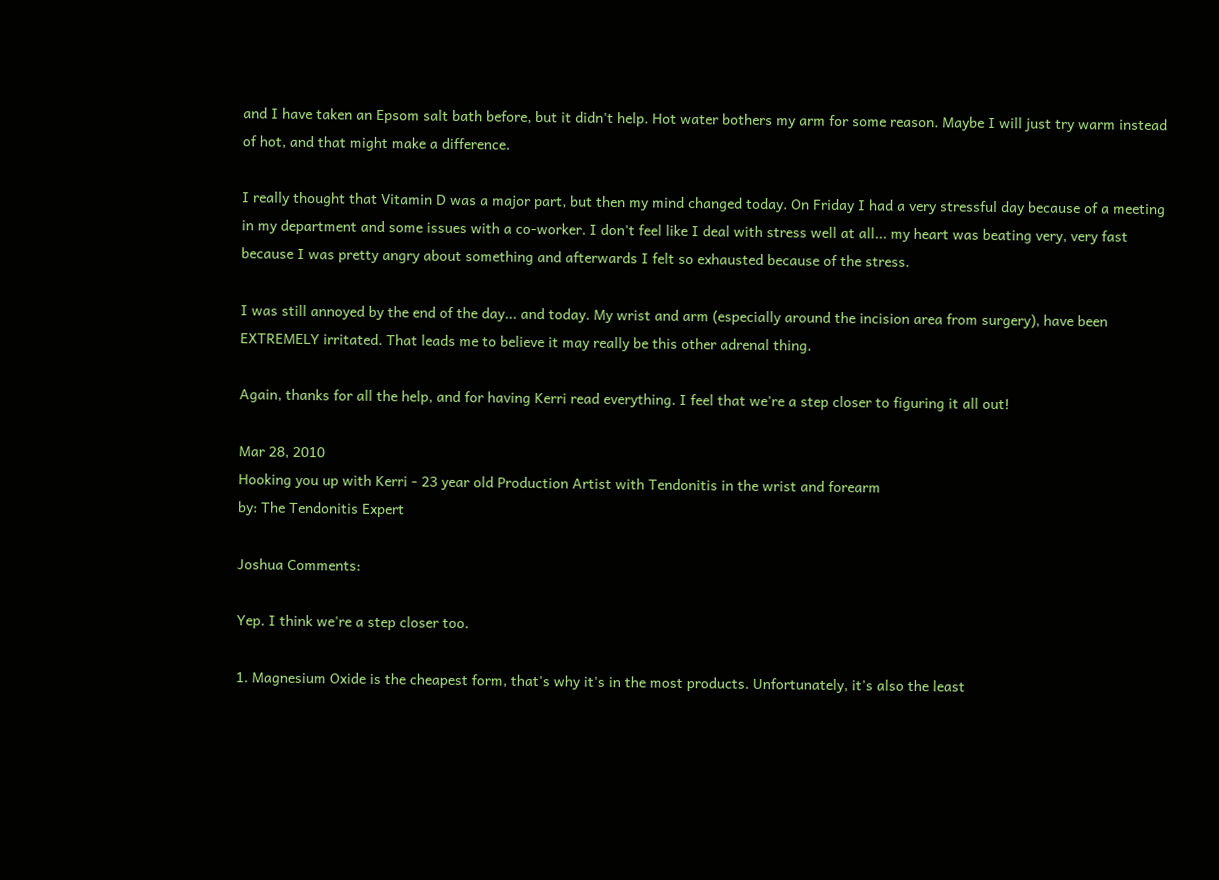and I have taken an Epsom salt bath before, but it didn't help. Hot water bothers my arm for some reason. Maybe I will just try warm instead of hot, and that might make a difference.

I really thought that Vitamin D was a major part, but then my mind changed today. On Friday I had a very stressful day because of a meeting in my department and some issues with a co-worker. I don't feel like I deal with stress well at all... my heart was beating very, very fast because I was pretty angry about something and afterwards I felt so exhausted because of the stress.

I was still annoyed by the end of the day... and today. My wrist and arm (especially around the incision area from surgery), have been EXTREMELY irritated. That leads me to believe it may really be this other adrenal thing.

Again, thanks for all the help, and for having Kerri read everything. I feel that we're a step closer to figuring it all out!

Mar 28, 2010
Hooking you up with Kerri - 23 year old Production Artist with Tendonitis in the wrist and forearm
by: The Tendonitis Expert

Joshua Comments:

Yep. I think we're a step closer too.

1. Magnesium Oxide is the cheapest form, that's why it's in the most products. Unfortunately, it's also the least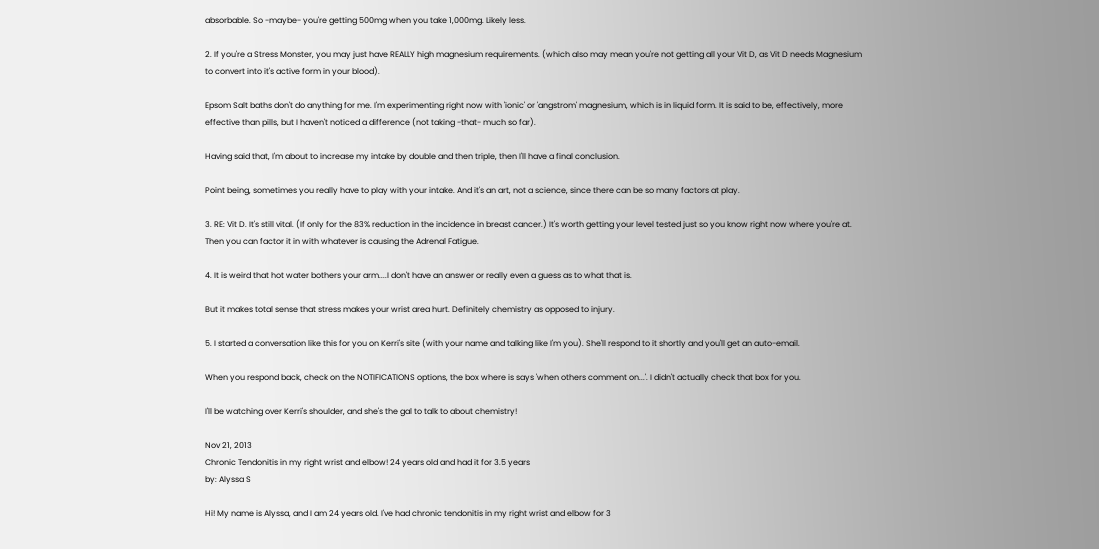absorbable. So -maybe- you're getting 500mg when you take 1,000mg. Likely less.

2. If you're a Stress Monster, you may just have REALLY high magnesium requirements. (which also may mean you're not getting all your Vit D, as Vit D needs Magnesium to convert into it's active form in your blood).

Epsom Salt baths don't do anything for me. I'm experimenting right now with 'ionic' or 'angstrom' magnesium, which is in liquid form. It is said to be, effectively, more effective than pills, but I haven't noticed a difference (not taking -that- much so far).

Having said that, I'm about to increase my intake by double and then triple, then I'll have a final conclusion.

Point being, sometimes you really have to play with your intake. And it's an art, not a science, since there can be so many factors at play.

3. RE: Vit D. It's still vital. (If only for the 83% reduction in the incidence in breast cancer.) It's worth getting your level tested just so you know right now where you're at. Then you can factor it in with whatever is causing the Adrenal Fatigue.

4. It is weird that hot water bothers your arm....I don't have an answer or really even a guess as to what that is.

But it makes total sense that stress makes your wrist area hurt. Definitely chemistry as opposed to injury.

5. I started a conversation like this for you on Kerri's site (with your name and talking like I'm you). She'll respond to it shortly and you'll get an auto-email.

When you respond back, check on the NOTIFICATIONS options, the box where is says 'when others comment on...'. I didn't actually check that box for you.

I'll be watching over Kerri's shoulder, and she's the gal to talk to about chemistry!

Nov 21, 2013
Chronic Tendonitis in my right wrist and elbow! 24 years old and had it for 3.5 years
by: Alyssa S

Hi! My name is Alyssa, and I am 24 years old. I've had chronic tendonitis in my right wrist and elbow for 3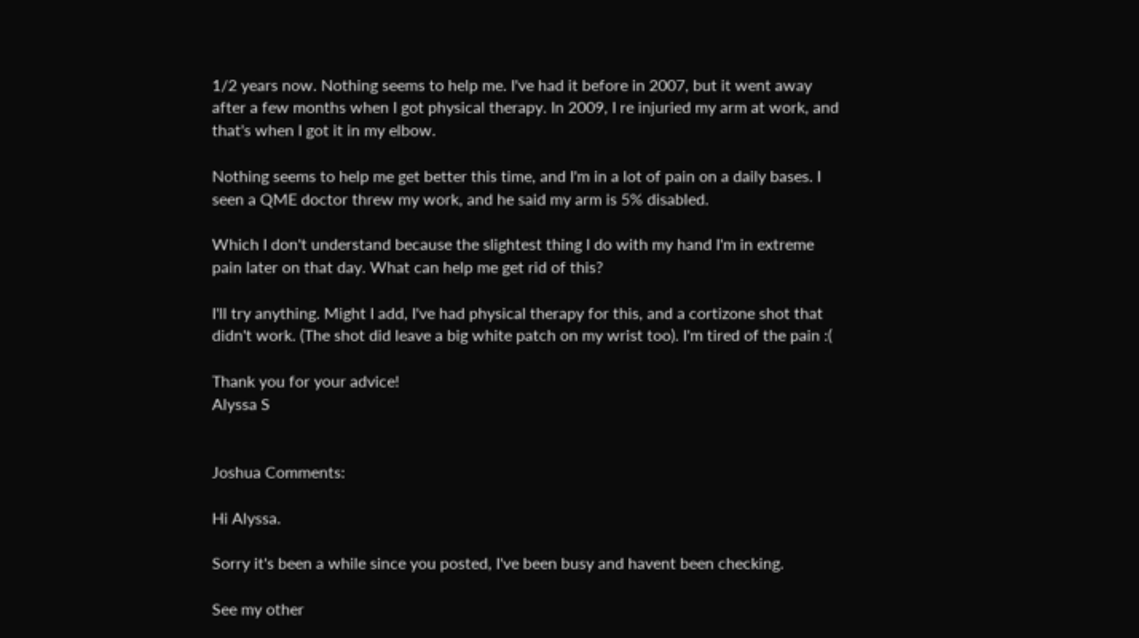1/2 years now. Nothing seems to help me. I've had it before in 2007, but it went away after a few months when I got physical therapy. In 2009, I re injuried my arm at work, and that's when I got it in my elbow.

Nothing seems to help me get better this time, and I'm in a lot of pain on a daily bases. I seen a QME doctor threw my work, and he said my arm is 5% disabled.

Which I don't understand because the slightest thing I do with my hand I'm in extreme pain later on that day. What can help me get rid of this?

I'll try anything. Might I add, I've had physical therapy for this, and a cortizone shot that didn't work. (The shot did leave a big white patch on my wrist too). I'm tired of the pain :(

Thank you for your advice!
Alyssa S


Joshua Comments:

Hi Alyssa.

Sorry it's been a while since you posted, I've been busy and havent been checking.

See my other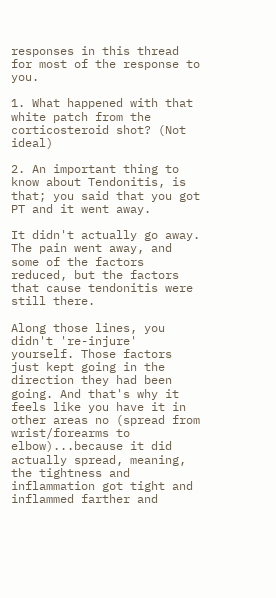responses in this thread for most of the response to you.

1. What happened with that white patch from the corticosteroid shot? (Not ideal)

2. An important thing to know about Tendonitis, is that; you said that you got PT and it went away.

It didn't actually go away. The pain went away, and some of the factors reduced, but the factors that cause tendonitis were still there.

Along those lines, you didn't 're-injure' yourself. Those factors just kept going in the direction they had been going. And that's why it feels like you have it in other areas no (spread from wrist/forearms to elbow)...because it did actually spread, meaning, the tightness and inflammation got tight and inflammed farther and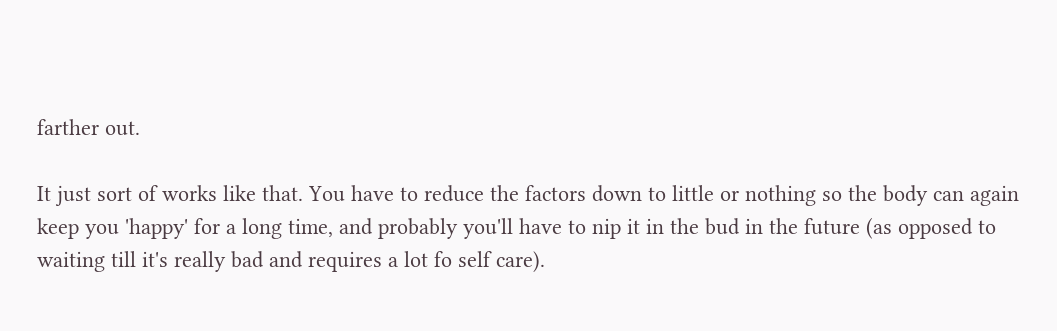farther out.

It just sort of works like that. You have to reduce the factors down to little or nothing so the body can again keep you 'happy' for a long time, and probably you'll have to nip it in the bud in the future (as opposed to waiting till it's really bad and requires a lot fo self care).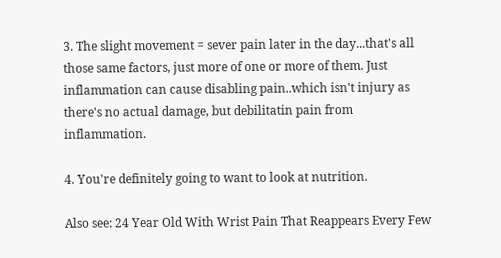3. The slight movement = sever pain later in the day...that's all those same factors, just more of one or more of them. Just inflammation can cause disabling pain..which isn't injury as there's no actual damage, but debilitatin pain from inflammation.

4. You're definitely going to want to look at nutrition.

Also see: 24 Year Old With Wrist Pain That Reappears Every Few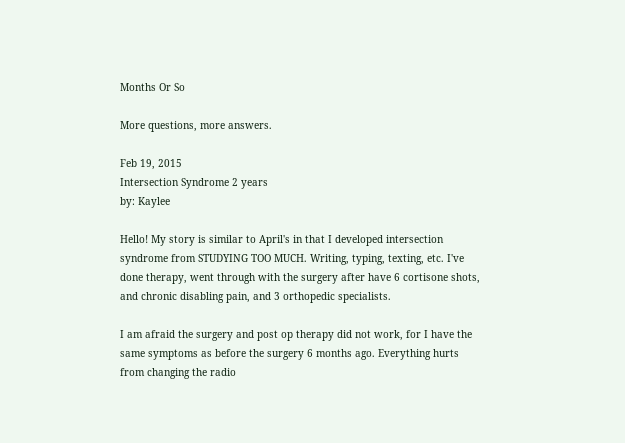Months Or So

More questions, more answers.

Feb 19, 2015
Intersection Syndrome 2 years
by: Kaylee

Hello! My story is similar to April's in that I developed intersection syndrome from STUDYING TOO MUCH. Writing, typing, texting, etc. I've done therapy, went through with the surgery after have 6 cortisone shots, and chronic disabling pain, and 3 orthopedic specialists.

I am afraid the surgery and post op therapy did not work, for I have the same symptoms as before the surgery 6 months ago. Everything hurts from changing the radio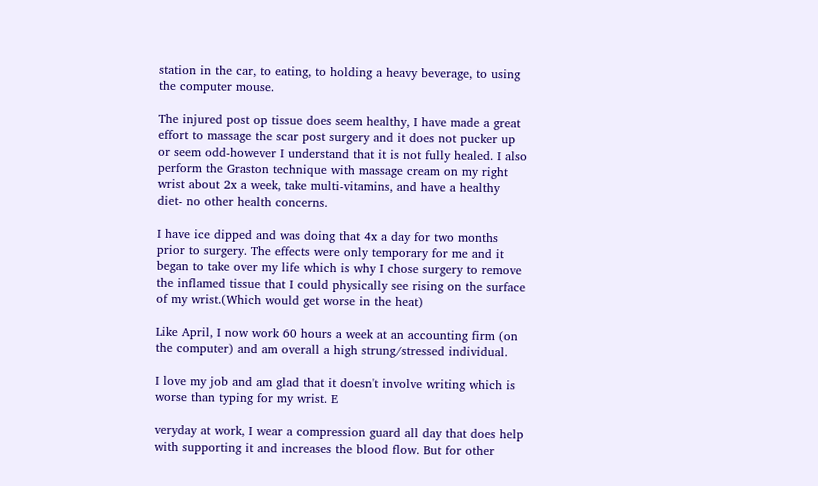station in the car, to eating, to holding a heavy beverage, to using the computer mouse.

The injured post op tissue does seem healthy, I have made a great effort to massage the scar post surgery and it does not pucker up or seem odd-however I understand that it is not fully healed. I also perform the Graston technique with massage cream on my right wrist about 2x a week, take multi-vitamins, and have a healthy diet- no other health concerns.

I have ice dipped and was doing that 4x a day for two months prior to surgery. The effects were only temporary for me and it began to take over my life which is why I chose surgery to remove the inflamed tissue that I could physically see rising on the surface of my wrist.(Which would get worse in the heat)

Like April, I now work 60 hours a week at an accounting firm (on the computer) and am overall a high strung/stressed individual.

I love my job and am glad that it doesn't involve writing which is worse than typing for my wrist. E

veryday at work, I wear a compression guard all day that does help with supporting it and increases the blood flow. But for other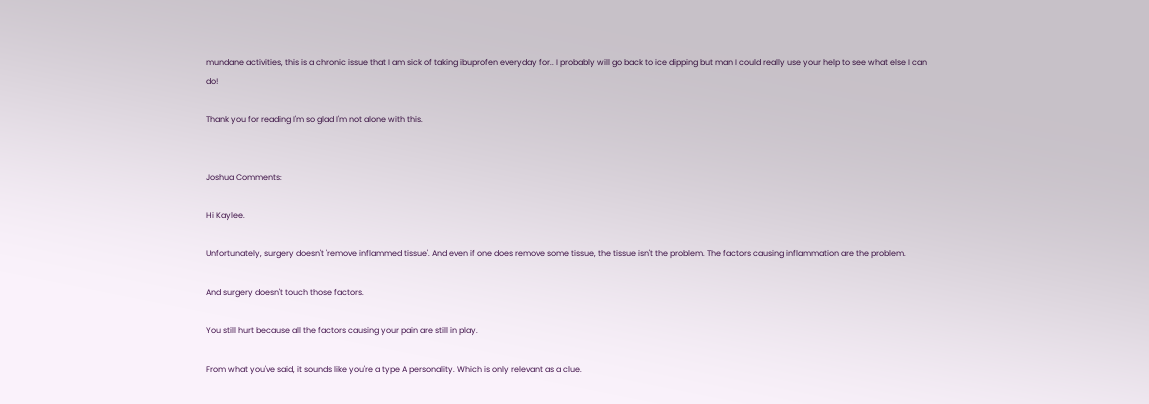mundane activities, this is a chronic issue that I am sick of taking ibuprofen everyday for.. I probably will go back to ice dipping but man I could really use your help to see what else I can do!

Thank you for reading I'm so glad I'm not alone with this.


Joshua Comments:

Hi Kaylee.

Unfortunately, surgery doesn't 'remove inflammed tissue'. And even if one does remove some tissue, the tissue isn't the problem. The factors causing inflammation are the problem.

And surgery doesn't touch those factors.

You still hurt because all the factors causing your pain are still in play.

From what you've said, it sounds like you're a type A personality. Which is only relevant as a clue.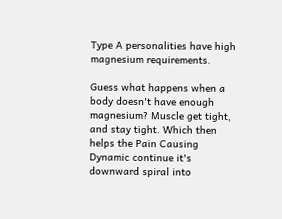Type A personalities have high magnesium requirements.

Guess what happens when a body doesn't have enough magnesium? Muscle get tight, and stay tight. Which then helps the Pain Causing Dynamic continue it's downward spiral into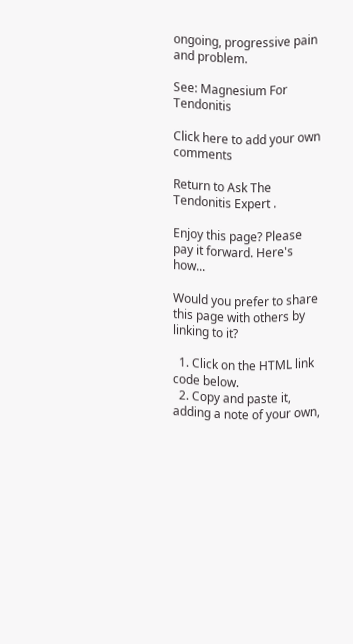ongoing, progressive pain and problem.

See: Magnesium For Tendonitis

Click here to add your own comments

Return to Ask The Tendonitis Expert .

Enjoy this page? Please pay it forward. Here's how...

Would you prefer to share this page with others by linking to it?

  1. Click on the HTML link code below.
  2. Copy and paste it, adding a note of your own,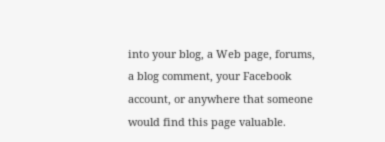into your blog, a Web page, forums, a blog comment, your Facebook account, or anywhere that someone would find this page valuable.